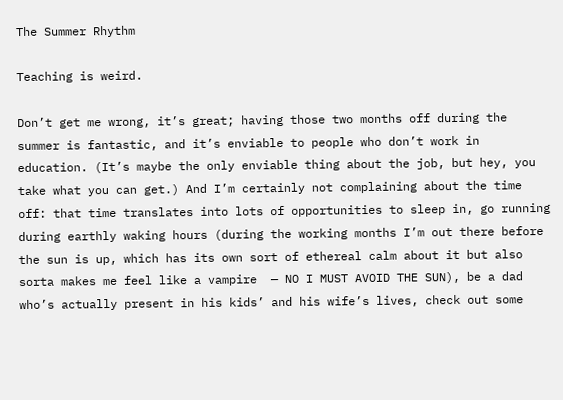The Summer Rhythm

Teaching is weird.

Don’t get me wrong, it’s great; having those two months off during the summer is fantastic, and it’s enviable to people who don’t work in education. (It’s maybe the only enviable thing about the job, but hey, you take what you can get.) And I’m certainly not complaining about the time off: that time translates into lots of opportunities to sleep in, go running during earthly waking hours (during the working months I’m out there before the sun is up, which has its own sort of ethereal calm about it but also sorta makes me feel like a vampire  — NO I MUST AVOID THE SUN), be a dad who’s actually present in his kids’ and his wife’s lives, check out some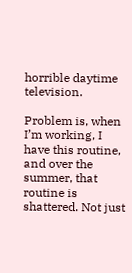horrible daytime television.

Problem is, when I’m working, I have this routine, and over the summer, that routine is shattered. Not just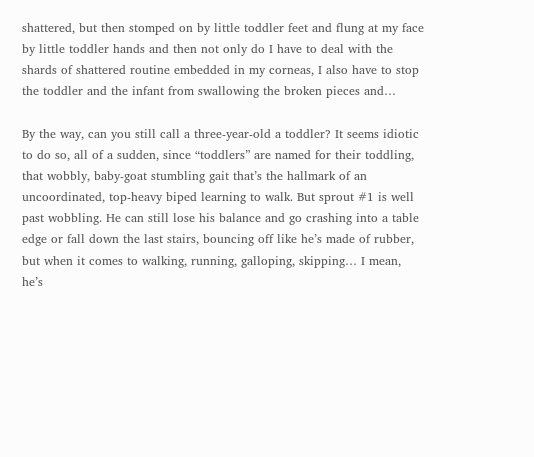shattered, but then stomped on by little toddler feet and flung at my face by little toddler hands and then not only do I have to deal with the shards of shattered routine embedded in my corneas, I also have to stop the toddler and the infant from swallowing the broken pieces and…

By the way, can you still call a three-year-old a toddler? It seems idiotic to do so, all of a sudden, since “toddlers” are named for their toddling, that wobbly, baby-goat stumbling gait that’s the hallmark of an uncoordinated, top-heavy biped learning to walk. But sprout #1 is well past wobbling. He can still lose his balance and go crashing into a table edge or fall down the last stairs, bouncing off like he’s made of rubber, but when it comes to walking, running, galloping, skipping… I mean, he’s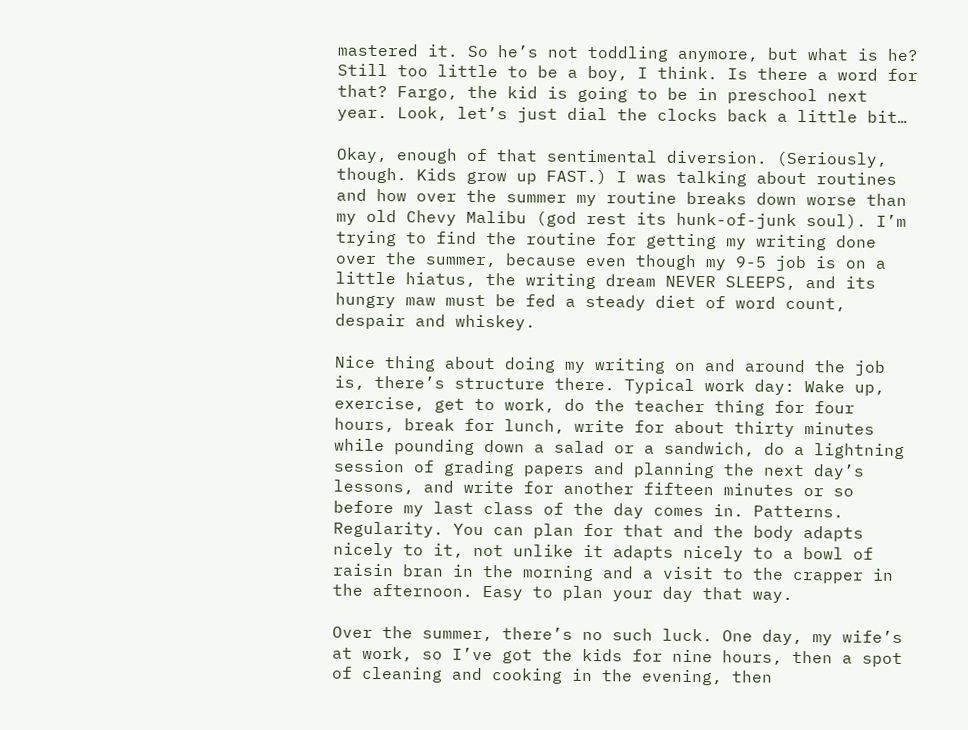mastered it. So he’s not toddling anymore, but what is he? Still too little to be a boy, I think. Is there a word for that? Fargo, the kid is going to be in preschool next year. Look, let’s just dial the clocks back a little bit…

Okay, enough of that sentimental diversion. (Seriously, though. Kids grow up FAST.) I was talking about routines and how over the summer my routine breaks down worse than my old Chevy Malibu (god rest its hunk-of-junk soul). I’m trying to find the routine for getting my writing done over the summer, because even though my 9-5 job is on a little hiatus, the writing dream NEVER SLEEPS, and its hungry maw must be fed a steady diet of word count, despair and whiskey.

Nice thing about doing my writing on and around the job is, there’s structure there. Typical work day: Wake up, exercise, get to work, do the teacher thing for four hours, break for lunch, write for about thirty minutes while pounding down a salad or a sandwich, do a lightning session of grading papers and planning the next day’s lessons, and write for another fifteen minutes or so before my last class of the day comes in. Patterns. Regularity. You can plan for that and the body adapts nicely to it, not unlike it adapts nicely to a bowl of raisin bran in the morning and a visit to the crapper in the afternoon. Easy to plan your day that way.

Over the summer, there’s no such luck. One day, my wife’s at work, so I’ve got the kids for nine hours, then a spot of cleaning and cooking in the evening, then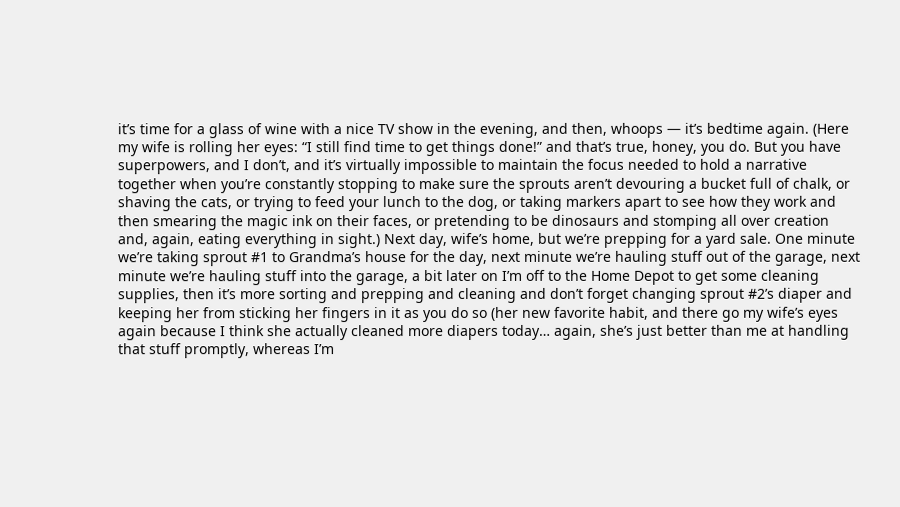it’s time for a glass of wine with a nice TV show in the evening, and then, whoops — it’s bedtime again. (Here my wife is rolling her eyes: “I still find time to get things done!” and that’s true, honey, you do. But you have superpowers, and I don’t, and it’s virtually impossible to maintain the focus needed to hold a narrative together when you’re constantly stopping to make sure the sprouts aren’t devouring a bucket full of chalk, or shaving the cats, or trying to feed your lunch to the dog, or taking markers apart to see how they work and then smearing the magic ink on their faces, or pretending to be dinosaurs and stomping all over creation and, again, eating everything in sight.) Next day, wife’s home, but we’re prepping for a yard sale. One minute we’re taking sprout #1 to Grandma’s house for the day, next minute we’re hauling stuff out of the garage, next minute we’re hauling stuff into the garage, a bit later on I’m off to the Home Depot to get some cleaning supplies, then it’s more sorting and prepping and cleaning and don’t forget changing sprout #2’s diaper and keeping her from sticking her fingers in it as you do so (her new favorite habit, and there go my wife’s eyes again because I think she actually cleaned more diapers today… again, she’s just better than me at handling that stuff promptly, whereas I’m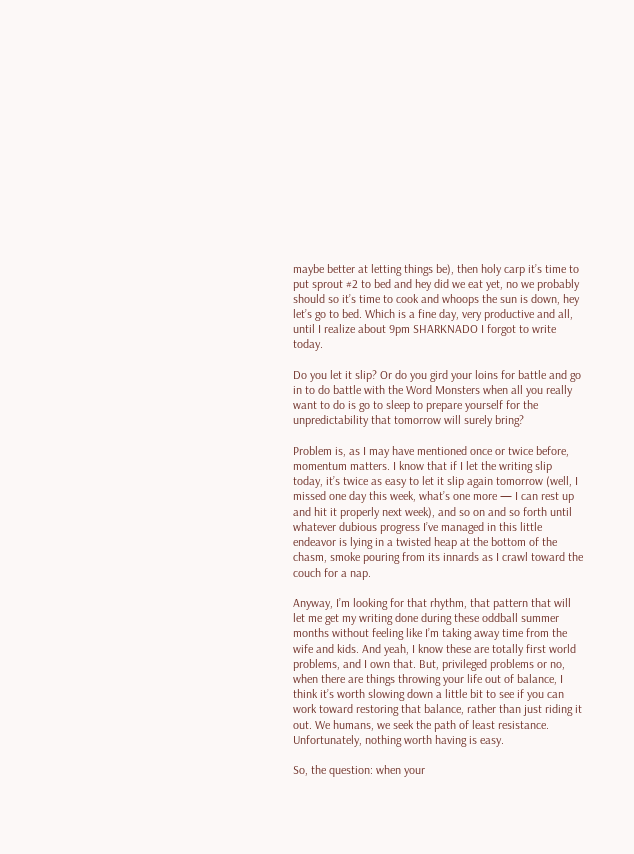maybe better at letting things be), then holy carp it’s time to put sprout #2 to bed and hey did we eat yet, no we probably should so it’s time to cook and whoops the sun is down, hey let’s go to bed. Which is a fine day, very productive and all, until I realize about 9pm SHARKNADO I forgot to write today.

Do you let it slip? Or do you gird your loins for battle and go in to do battle with the Word Monsters when all you really want to do is go to sleep to prepare yourself for the unpredictability that tomorrow will surely bring?

Problem is, as I may have mentioned once or twice before, momentum matters. I know that if I let the writing slip today, it’s twice as easy to let it slip again tomorrow (well, I missed one day this week, what’s one more — I can rest up and hit it properly next week), and so on and so forth until whatever dubious progress I’ve managed in this little endeavor is lying in a twisted heap at the bottom of the chasm, smoke pouring from its innards as I crawl toward the couch for a nap.

Anyway, I’m looking for that rhythm, that pattern that will let me get my writing done during these oddball summer months without feeling like I’m taking away time from the wife and kids. And yeah, I know these are totally first world problems, and I own that. But, privileged problems or no, when there are things throwing your life out of balance, I think it’s worth slowing down a little bit to see if you can work toward restoring that balance, rather than just riding it out. We humans, we seek the path of least resistance. Unfortunately, nothing worth having is easy.

So, the question: when your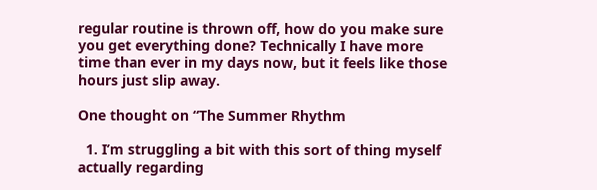regular routine is thrown off, how do you make sure you get everything done? Technically I have more time than ever in my days now, but it feels like those hours just slip away.

One thought on “The Summer Rhythm

  1. I’m struggling a bit with this sort of thing myself actually regarding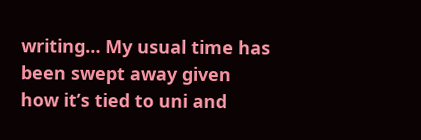writing… My usual time has been swept away given how it’s tied to uni and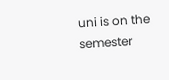uni is on the semester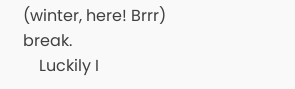(winter, here! Brrr) break.
    Luckily I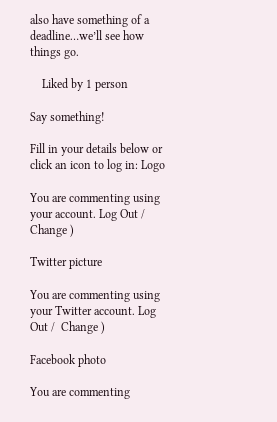also have something of a deadline…we’ll see how things go.

    Liked by 1 person

Say something!

Fill in your details below or click an icon to log in: Logo

You are commenting using your account. Log Out /  Change )

Twitter picture

You are commenting using your Twitter account. Log Out /  Change )

Facebook photo

You are commenting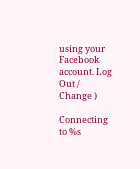using your Facebook account. Log Out /  Change )

Connecting to %s